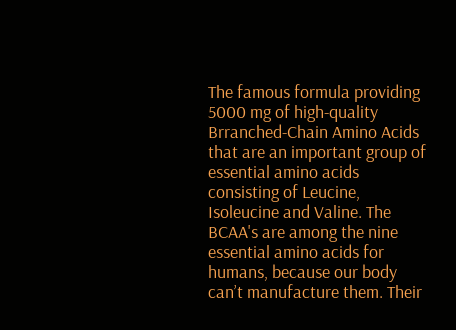The famous formula providing 5000 mg of high-quality Brranched-Chain Amino Acids that are an important group of essential amino acids consisting of Leucine, Isoleucine and Valine. The BCAA's are among the nine essential amino acids for humans, because our body can’t manufacture them. Their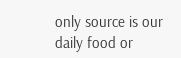only source is our daily food or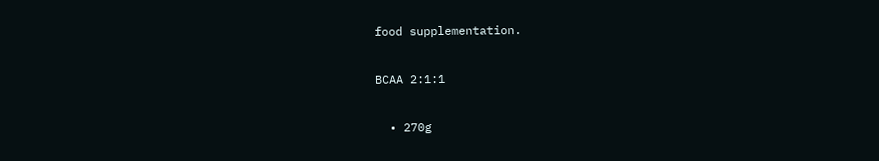food supplementation.

BCAA 2:1:1

  • 270g